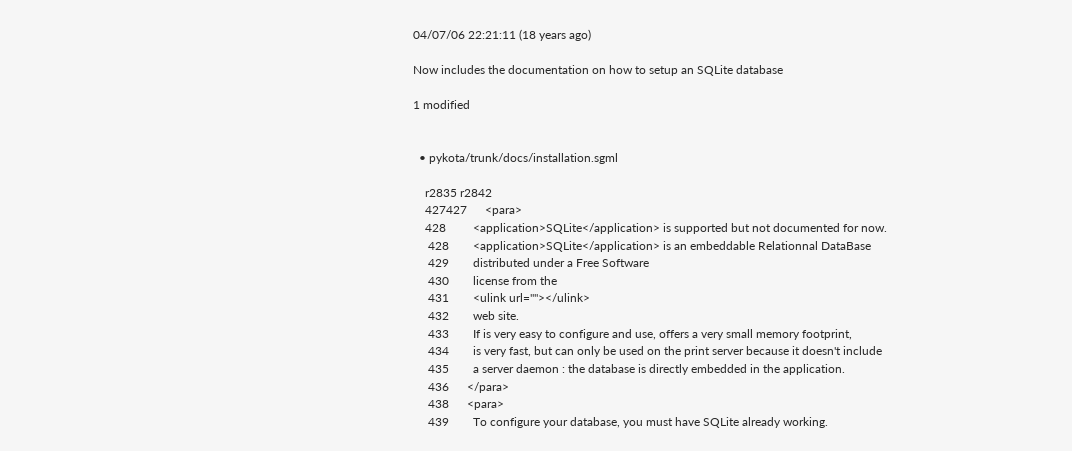04/07/06 22:21:11 (18 years ago)

Now includes the documentation on how to setup an SQLite database

1 modified


  • pykota/trunk/docs/installation.sgml

    r2835 r2842
    427427      <para>
    428         <application>SQLite</application> is supported but not documented for now.
     428        <application>SQLite</application> is an embeddable Relationnal DataBase
     429        distributed under a Free Software
     430        license from the
     431        <ulink url=""></ulink>
     432        web site.
     433        If is very easy to configure and use, offers a very small memory footprint,
     434        is very fast, but can only be used on the print server because it doesn't include
     435        a server daemon : the database is directly embedded in the application.
     436      </para>
     438      <para>
     439        To configure your database, you must have SQLite already working.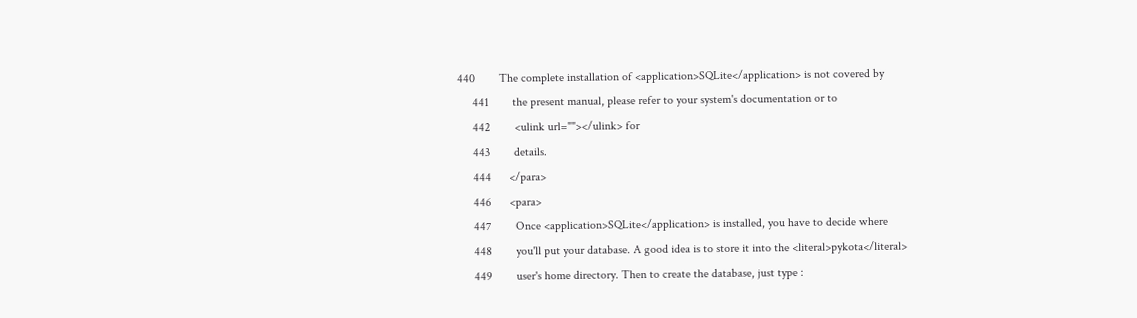440        The complete installation of <application>SQLite</application> is not covered by
     441        the present manual, please refer to your system's documentation or to
     442        <ulink url=""></ulink> for
     443        details.
     444      </para>
     446      <para>
     447        Once <application>SQLite</application> is installed, you have to decide where
     448        you'll put your database. A good idea is to store it into the <literal>pykota</literal>
     449        user's home directory. Then to create the database, just type :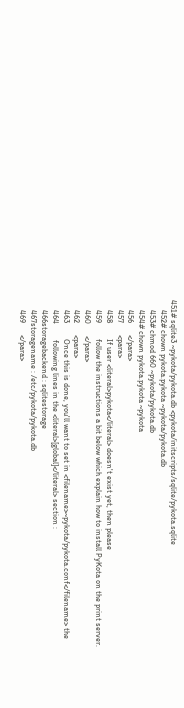451# sqlite3 ~pykota/pykota.db <pykota/initscripts/sqlite/pykota.sqlite
     452# chown pykota.pykota ~pykota/pykota.db
     453# chmod 660 ~pykota/pykota.db
     454# chown pykota.pykota ~pykota
     456      </para>
     457      <para>
     458        If user <literal>pykota</literal> doesn't exist yet, then please
     459        follow the instructions a bit below which explain how to install PyKota on the print server.
     460      </para>
     462      <para>
     463        Once this is done, you'll want to set in <filename>~pykota/pykota.conf</filename> the
     464        following lines in the <literal>[global]</literal> section :
     466storagebackend : sqlitestorage
     467storagename : /etc/pykota/pykota.db
     469      </para>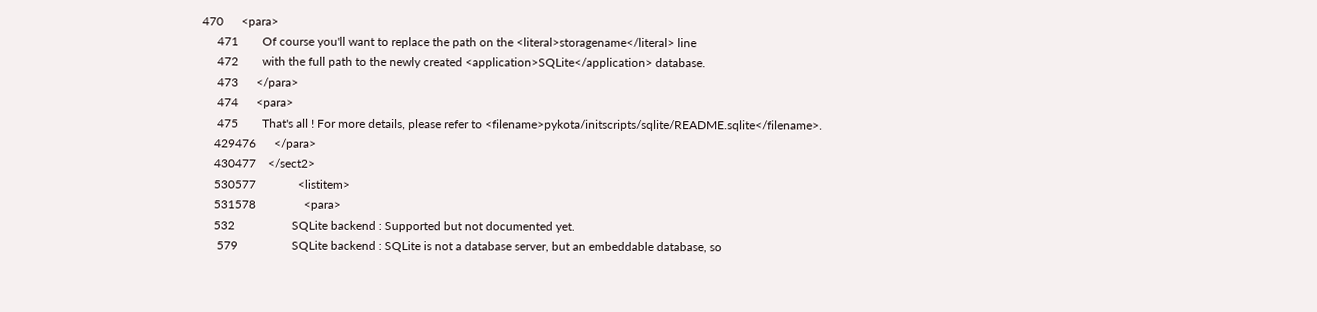470      <para>
     471        Of course you'll want to replace the path on the <literal>storagename</literal> line
     472        with the full path to the newly created <application>SQLite</application> database.
     473      </para>
     474      <para>
     475        That's all ! For more details, please refer to <filename>pykota/initscripts/sqlite/README.sqlite</filename>.
    429476      </para>
    430477    </sect2>
    530577              <listitem>
    531578                <para>
    532                   SQLite backend : Supported but not documented yet.
     579                  SQLite backend : SQLite is not a database server, but an embeddable database, so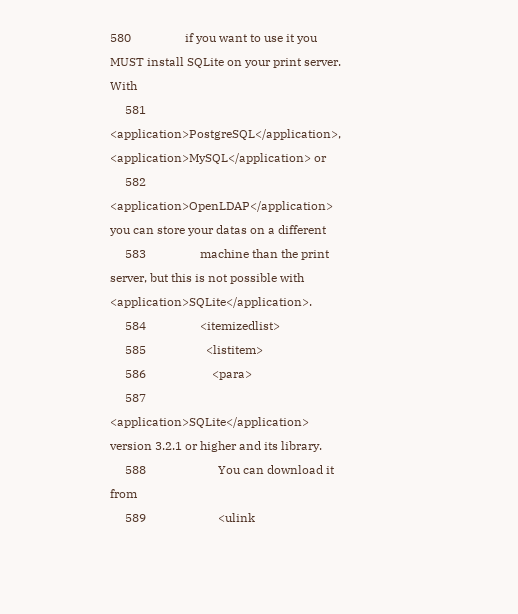580                  if you want to use it you MUST install SQLite on your print server. With
     581                  <application>PostgreSQL</application>, <application>MySQL</application> or
     582                  <application>OpenLDAP</application> you can store your datas on a different
     583                  machine than the print server, but this is not possible with <application>SQLite</application>.
     584                  <itemizedlist>
     585                    <listitem>
     586                      <para>
     587                        <application>SQLite</application> version 3.2.1 or higher and its library.
     588                        You can download it from
     589                        <ulink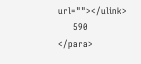url=""></ulink>
     590                      </para>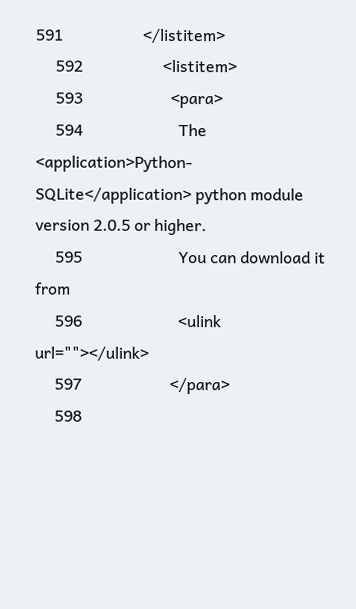591                    </listitem>
     592                    <listitem>
     593                      <para>
     594                        The <application>Python-SQLite</application> python module version 2.0.5 or higher.
     595                        You can download it from
     596                        <ulink url=""></ulink>
     597                      </para>
     598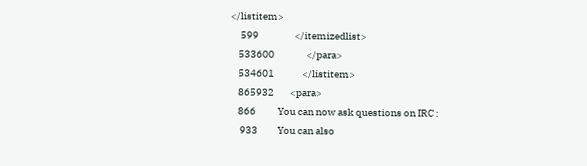</listitem>
     599                  </itemizedlist>
    533600                </para>
    534601              </listitem>
    865932        <para>
    866           You can now ask questions on IRC :
     933          You can also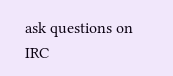ask questions on IRC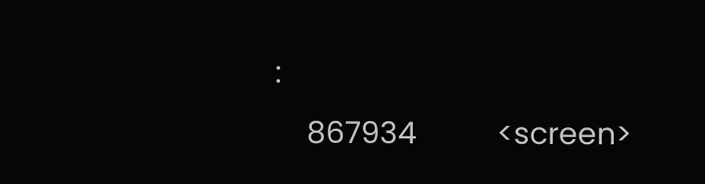:
    867934          <screen>